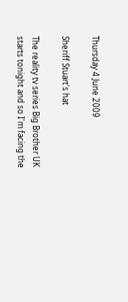Thursday 4 June 2009

Sheriff Stuart's hat

The reality tv series Big Brother UK starts tonight and so I'm facing the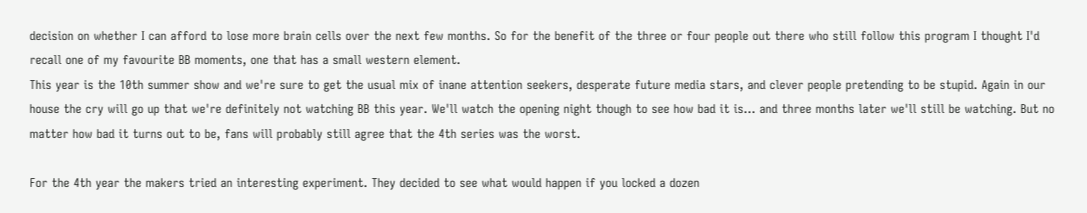decision on whether I can afford to lose more brain cells over the next few months. So for the benefit of the three or four people out there who still follow this program I thought I'd recall one of my favourite BB moments, one that has a small western element.
This year is the 10th summer show and we're sure to get the usual mix of inane attention seekers, desperate future media stars, and clever people pretending to be stupid. Again in our house the cry will go up that we're definitely not watching BB this year. We'll watch the opening night though to see how bad it is… and three months later we'll still be watching. But no matter how bad it turns out to be, fans will probably still agree that the 4th series was the worst.

For the 4th year the makers tried an interesting experiment. They decided to see what would happen if you locked a dozen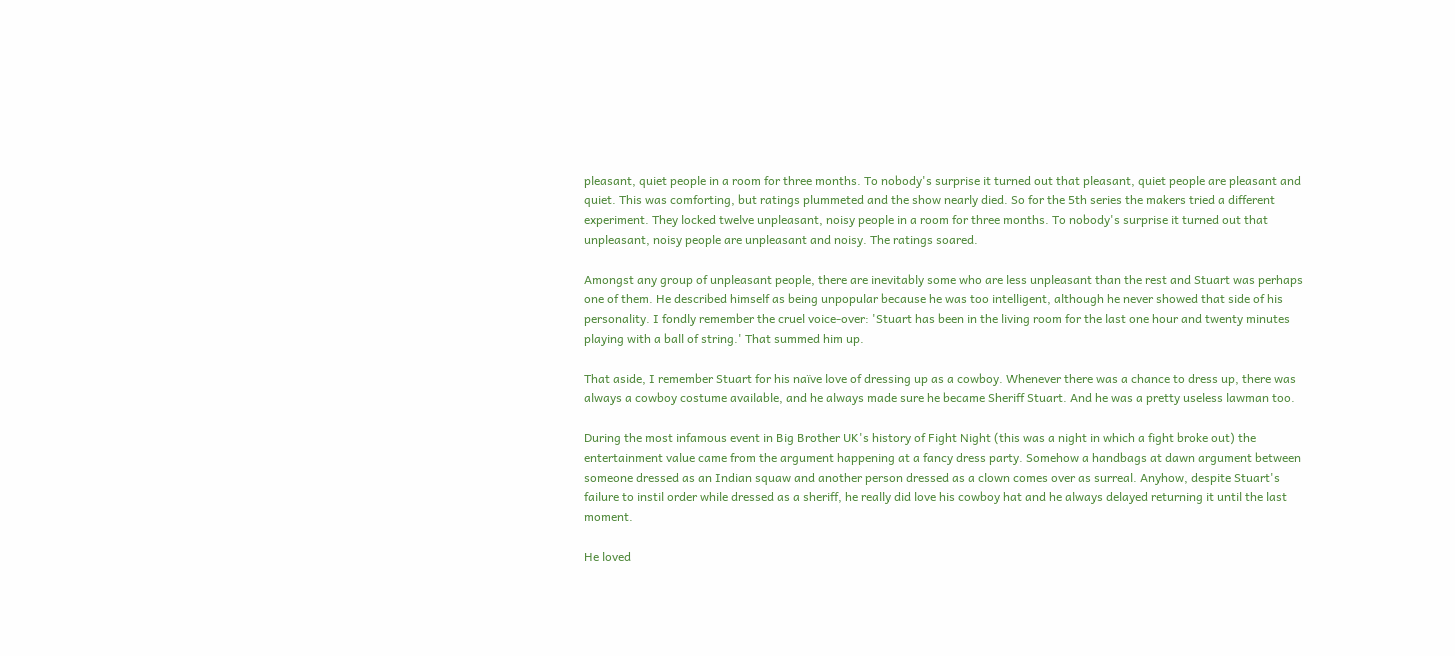pleasant, quiet people in a room for three months. To nobody's surprise it turned out that pleasant, quiet people are pleasant and quiet. This was comforting, but ratings plummeted and the show nearly died. So for the 5th series the makers tried a different experiment. They locked twelve unpleasant, noisy people in a room for three months. To nobody's surprise it turned out that unpleasant, noisy people are unpleasant and noisy. The ratings soared.

Amongst any group of unpleasant people, there are inevitably some who are less unpleasant than the rest and Stuart was perhaps one of them. He described himself as being unpopular because he was too intelligent, although he never showed that side of his personality. I fondly remember the cruel voice-over: 'Stuart has been in the living room for the last one hour and twenty minutes playing with a ball of string.' That summed him up.

That aside, I remember Stuart for his naïve love of dressing up as a cowboy. Whenever there was a chance to dress up, there was always a cowboy costume available, and he always made sure he became Sheriff Stuart. And he was a pretty useless lawman too.

During the most infamous event in Big Brother UK's history of Fight Night (this was a night in which a fight broke out) the entertainment value came from the argument happening at a fancy dress party. Somehow a handbags at dawn argument between someone dressed as an Indian squaw and another person dressed as a clown comes over as surreal. Anyhow, despite Stuart's failure to instil order while dressed as a sheriff, he really did love his cowboy hat and he always delayed returning it until the last moment.

He loved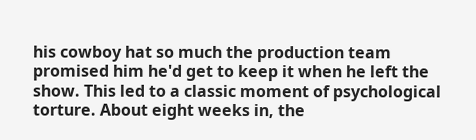his cowboy hat so much the production team promised him he'd get to keep it when he left the show. This led to a classic moment of psychological torture. About eight weeks in, the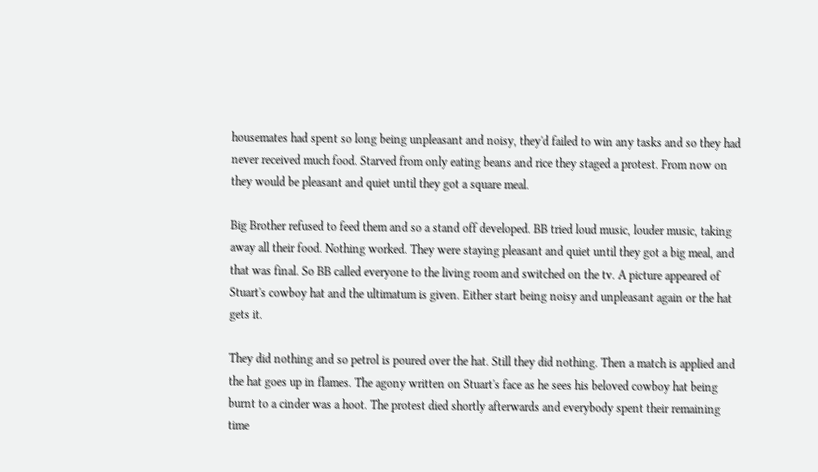housemates had spent so long being unpleasant and noisy, they'd failed to win any tasks and so they had never received much food. Starved from only eating beans and rice they staged a protest. From now on they would be pleasant and quiet until they got a square meal.

Big Brother refused to feed them and so a stand off developed. BB tried loud music, louder music, taking away all their food. Nothing worked. They were staying pleasant and quiet until they got a big meal, and that was final. So BB called everyone to the living room and switched on the tv. A picture appeared of Stuart's cowboy hat and the ultimatum is given. Either start being noisy and unpleasant again or the hat gets it.

They did nothing and so petrol is poured over the hat. Still they did nothing. Then a match is applied and the hat goes up in flames. The agony written on Stuart's face as he sees his beloved cowboy hat being burnt to a cinder was a hoot. The protest died shortly afterwards and everybody spent their remaining time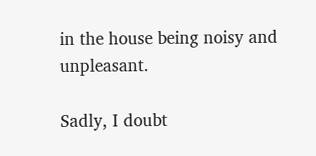in the house being noisy and unpleasant.

Sadly, I doubt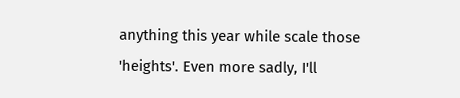anything this year while scale those 'heights'. Even more sadly, I'll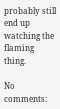probably still end up watching the flaming thing.

No comments: